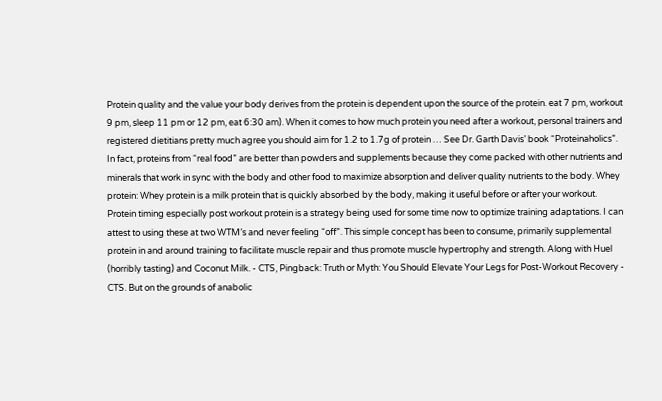Protein quality and the value your body derives from the protein is dependent upon the source of the protein. eat 7 pm, workout 9 pm, sleep 11 pm or 12 pm, eat 6:30 am). When it comes to how much protein you need after a workout, personal trainers and registered dietitians pretty much agree you should aim for 1.2 to 1.7g of protein … See Dr. Garth Davis’ book “Proteinaholics”. In fact, proteins from “real food” are better than powders and supplements because they come packed with other nutrients and minerals that work in sync with the body and other food to maximize absorption and deliver quality nutrients to the body. Whey protein: Whey protein is a milk protein that is quickly absorbed by the body, making it useful before or after your workout. Protein timing especially post workout protein is a strategy being used for some time now to optimize training adaptations. I can attest to using these at two WTM’s and never feeling “off”. This simple concept has been to consume, primarily supplemental protein in and around training to facilitate muscle repair and thus promote muscle hypertrophy and strength. Along with Huel (horribly tasting) and Coconut Milk. - CTS, Pingback: Truth or Myth: You Should Elevate Your Legs for Post-Workout Recovery - CTS. But on the grounds of anabolic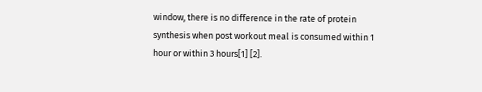window, there is no difference in the rate of protein synthesis when post workout meal is consumed within 1 hour or within 3 hours[1] [2].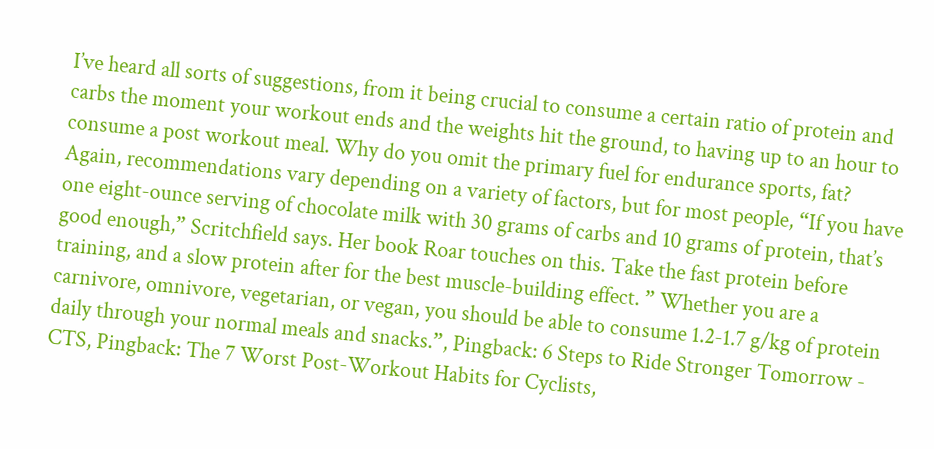I’ve heard all sorts of suggestions, from it being crucial to consume a certain ratio of protein and carbs the moment your workout ends and the weights hit the ground, to having up to an hour to consume a post workout meal. Why do you omit the primary fuel for endurance sports, fat? Again, recommendations vary depending on a variety of factors, but for most people, “If you have one eight-ounce serving of chocolate milk with 30 grams of carbs and 10 grams of protein, that’s good enough,” Scritchfield says. Her book Roar touches on this. Take the fast protein before training, and a slow protein after for the best muscle-building effect. ” Whether you are a carnivore, omnivore, vegetarian, or vegan, you should be able to consume 1.2-1.7 g/kg of protein daily through your normal meals and snacks.”, Pingback: 6 Steps to Ride Stronger Tomorrow - CTS, Pingback: The 7 Worst Post-Workout Habits for Cyclists,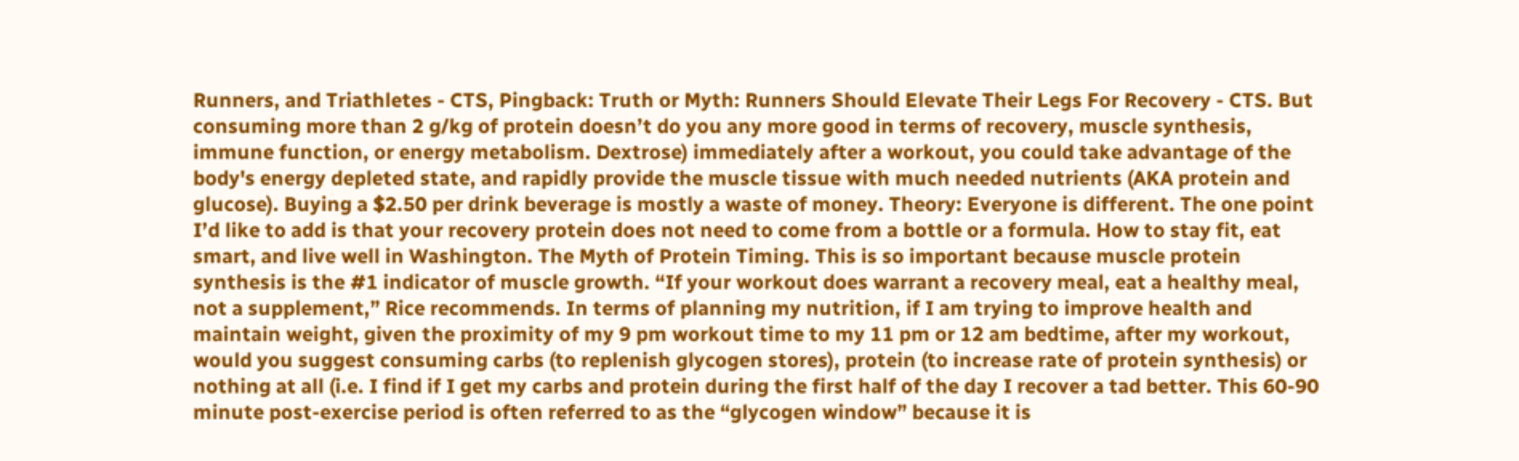Runners, and Triathletes - CTS, Pingback: Truth or Myth: Runners Should Elevate Their Legs For Recovery - CTS. But consuming more than 2 g/kg of protein doesn’t do you any more good in terms of recovery, muscle synthesis, immune function, or energy metabolism. Dextrose) immediately after a workout, you could take advantage of the body's energy depleted state, and rapidly provide the muscle tissue with much needed nutrients (AKA protein and glucose). Buying a $2.50 per drink beverage is mostly a waste of money. Theory: Everyone is different. The one point I’d like to add is that your recovery protein does not need to come from a bottle or a formula. How to stay fit, eat smart, and live well in Washington. The Myth of Protein Timing. This is so important because muscle protein synthesis is the #1 indicator of muscle growth. “If your workout does warrant a recovery meal, eat a healthy meal, not a supplement,” Rice recommends. In terms of planning my nutrition, if I am trying to improve health and maintain weight, given the proximity of my 9 pm workout time to my 11 pm or 12 am bedtime, after my workout, would you suggest consuming carbs (to replenish glycogen stores), protein (to increase rate of protein synthesis) or nothing at all (i.e. I find if I get my carbs and protein during the first half of the day I recover a tad better. This 60-90 minute post-exercise period is often referred to as the “glycogen window” because it is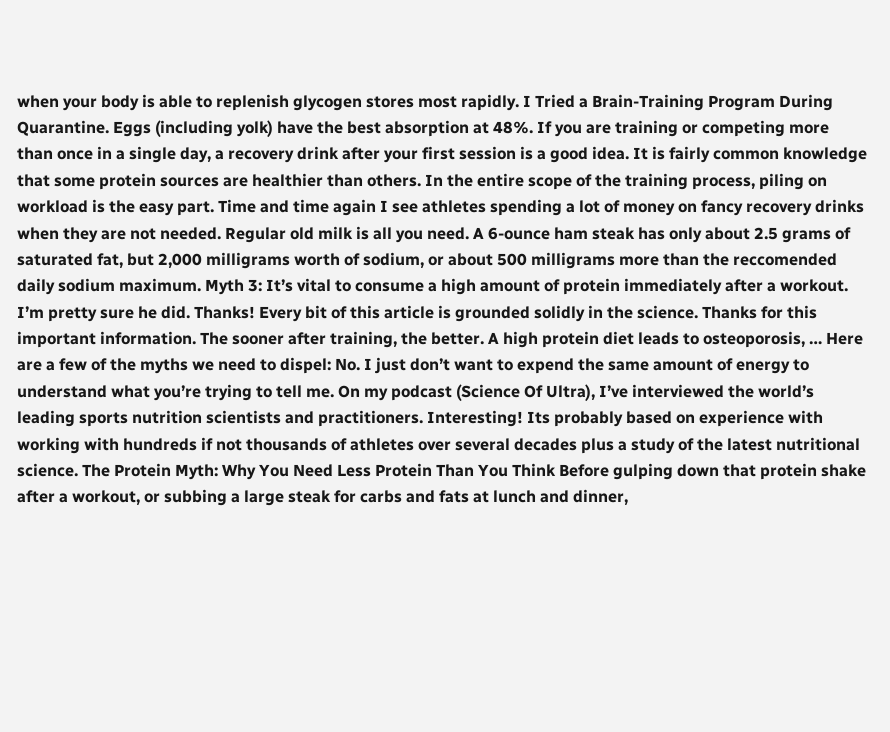when your body is able to replenish glycogen stores most rapidly. I Tried a Brain-Training Program During Quarantine. Eggs (including yolk) have the best absorption at 48%. If you are training or competing more than once in a single day, a recovery drink after your first session is a good idea. It is fairly common knowledge that some protein sources are healthier than others. In the entire scope of the training process, piling on workload is the easy part. Time and time again I see athletes spending a lot of money on fancy recovery drinks when they are not needed. Regular old milk is all you need. A 6-ounce ham steak has only about 2.5 grams of saturated fat, but 2,000 milligrams worth of sodium, or about 500 milligrams more than the reccomended daily sodium maximum. Myth 3: It’s vital to consume a high amount of protein immediately after a workout. I’m pretty sure he did. Thanks! Every bit of this article is grounded solidly in the science. Thanks for this important information. The sooner after training, the better. A high protein diet leads to osteoporosis, … Here are a few of the myths we need to dispel: No. I just don’t want to expend the same amount of energy to understand what you’re trying to tell me. On my podcast (Science Of Ultra), I’ve interviewed the world’s leading sports nutrition scientists and practitioners. Interesting! Its probably based on experience with working with hundreds if not thousands of athletes over several decades plus a study of the latest nutritional science. The Protein Myth: Why You Need Less Protein Than You Think Before gulping down that protein shake after a workout, or subbing a large steak for carbs and fats at lunch and dinner,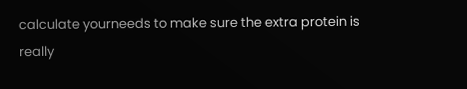calculate yourneeds to make sure the extra protein is really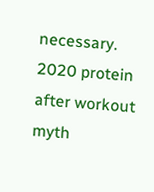necessary.
2020 protein after workout myth